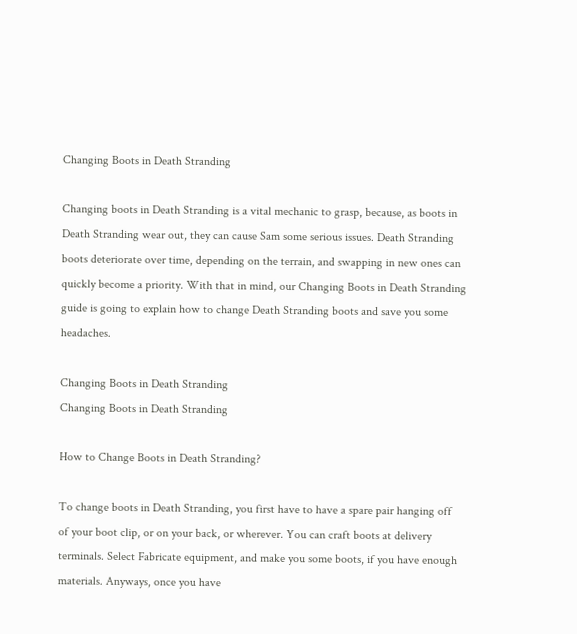Changing Boots in Death Stranding

Changing boots in Death Stranding is a vital mechanic to grasp, because, as boots in Death Stranding wear out, they can cause Sam some serious issues. Death Stranding boots deteriorate over time, depending on the terrain, and swapping in new ones can quickly become a priority. With that in mind, our Changing Boots in Death Stranding guide is going to explain how to change Death Stranding boots and save you some headaches.

Changing Boots in Death Stranding
Changing Boots in Death Stranding

How to Change Boots in Death Stranding?

To change boots in Death Stranding, you first have to have a spare pair hanging off of your boot clip, or on your back, or wherever. You can craft boots at delivery terminals. Select Fabricate equipment, and make you some boots, if you have enough materials. Anyways, once you have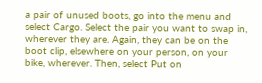a pair of unused boots, go into the menu and select Cargo. Select the pair you want to swap in, wherever they are. Again, they can be on the boot clip, elsewhere on your person, on your bike, wherever. Then, select Put on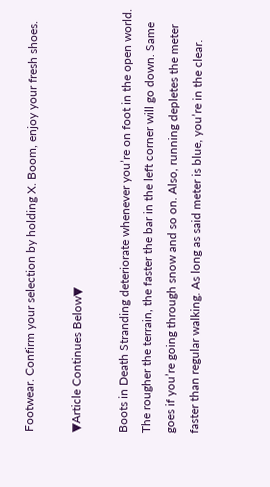Footwear. Confirm your selection by holding X. Boom, enjoy your fresh shoes.

▼Article Continues Below▼

Boots in Death Stranding deteriorate whenever you’re on foot in the open world. The rougher the terrain, the faster the bar in the left corner will go down. Same goes if you’re going through snow and so on. Also, running depletes the meter faster than regular walking. As long as said meter is blue, you’re in the clear.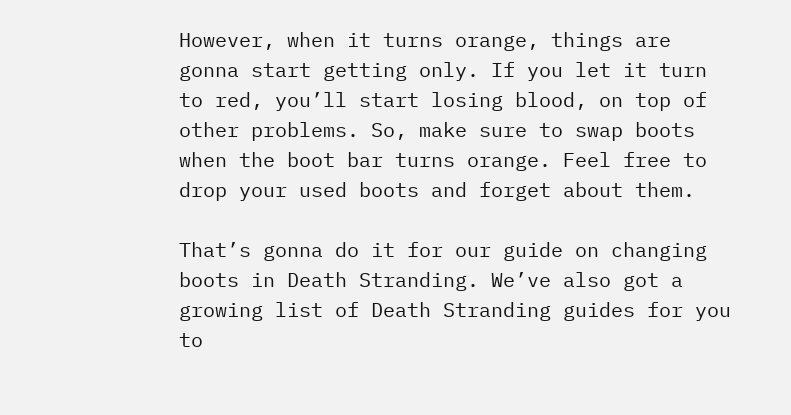However, when it turns orange, things are gonna start getting only. If you let it turn to red, you’ll start losing blood, on top of other problems. So, make sure to swap boots when the boot bar turns orange. Feel free to drop your used boots and forget about them.

That’s gonna do it for our guide on changing boots in Death Stranding. We’ve also got a growing list of Death Stranding guides for you to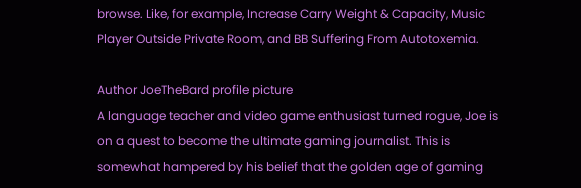browse. Like, for example, Increase Carry Weight & Capacity, Music Player Outside Private Room, and BB Suffering From Autotoxemia.

Author JoeTheBard profile picture
A language teacher and video game enthusiast turned rogue, Joe is on a quest to become the ultimate gaming journalist. This is somewhat hampered by his belief that the golden age of gaming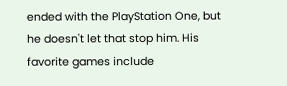ended with the PlayStation One, but he doesn't let that stop him. His favorite games include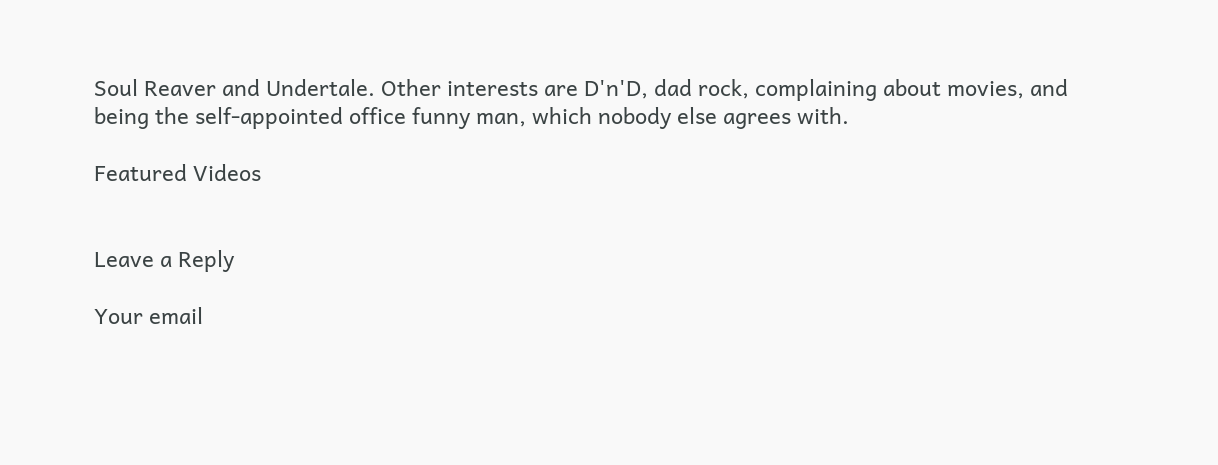Soul Reaver and Undertale. Other interests are D'n'D, dad rock, complaining about movies, and being the self-appointed office funny man, which nobody else agrees with.

Featured Videos


Leave a Reply

Your email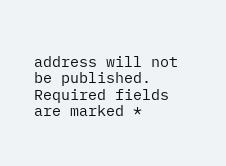address will not be published. Required fields are marked *